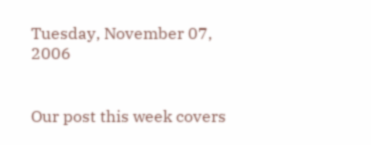Tuesday, November 07, 2006


Our post this week covers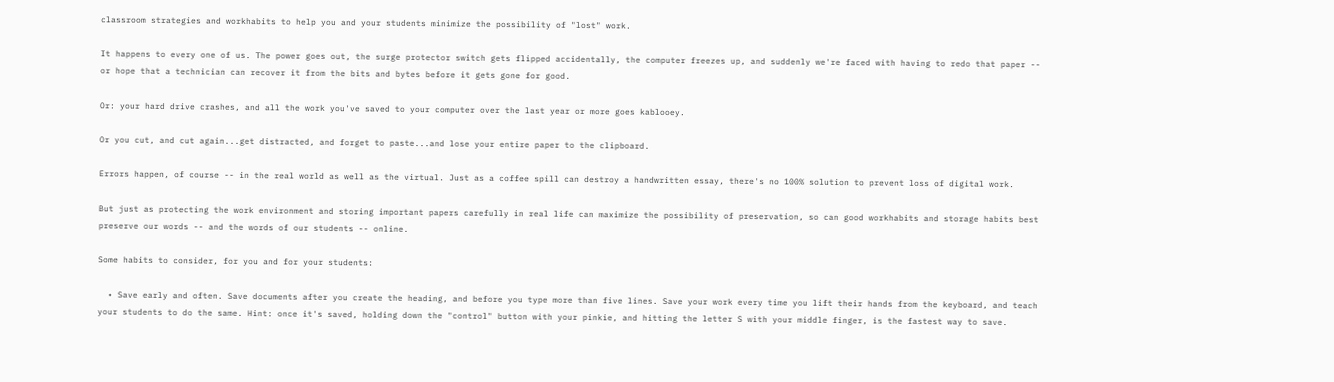classroom strategies and workhabits to help you and your students minimize the possibility of "lost" work.

It happens to every one of us. The power goes out, the surge protector switch gets flipped accidentally, the computer freezes up, and suddenly we're faced with having to redo that paper -- or hope that a technician can recover it from the bits and bytes before it gets gone for good.

Or: your hard drive crashes, and all the work you've saved to your computer over the last year or more goes kablooey.

Or you cut, and cut again...get distracted, and forget to paste...and lose your entire paper to the clipboard.

Errors happen, of course -- in the real world as well as the virtual. Just as a coffee spill can destroy a handwritten essay, there's no 100% solution to prevent loss of digital work.

But just as protecting the work environment and storing important papers carefully in real life can maximize the possibility of preservation, so can good workhabits and storage habits best preserve our words -- and the words of our students -- online.

Some habits to consider, for you and for your students:

  • Save early and often. Save documents after you create the heading, and before you type more than five lines. Save your work every time you lift their hands from the keyboard, and teach your students to do the same. Hint: once it's saved, holding down the "control" button with your pinkie, and hitting the letter S with your middle finger, is the fastest way to save.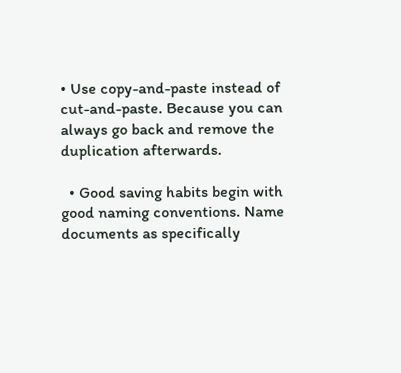• Use copy-and-paste instead of cut-and-paste. Because you can always go back and remove the duplication afterwards.

  • Good saving habits begin with good naming conventions. Name documents as specifically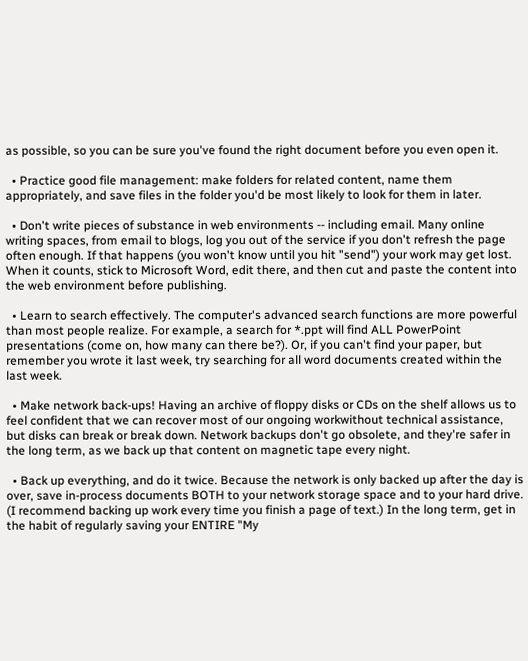as possible, so you can be sure you've found the right document before you even open it.

  • Practice good file management: make folders for related content, name them appropriately, and save files in the folder you'd be most likely to look for them in later.

  • Don't write pieces of substance in web environments -- including email. Many online writing spaces, from email to blogs, log you out of the service if you don't refresh the page often enough. If that happens (you won't know until you hit "send") your work may get lost. When it counts, stick to Microsoft Word, edit there, and then cut and paste the content into the web environment before publishing.

  • Learn to search effectively. The computer's advanced search functions are more powerful than most people realize. For example, a search for *.ppt will find ALL PowerPoint presentations (come on, how many can there be?). Or, if you can't find your paper, but remember you wrote it last week, try searching for all word documents created within the last week.

  • Make network back-ups! Having an archive of floppy disks or CDs on the shelf allows us to feel confident that we can recover most of our ongoing workwithout technical assistance, but disks can break or break down. Network backups don't go obsolete, and they're safer in the long term, as we back up that content on magnetic tape every night.

  • Back up everything, and do it twice. Because the network is only backed up after the day is over, save in-process documents BOTH to your network storage space and to your hard drive. (I recommend backing up work every time you finish a page of text.) In the long term, get in the habit of regularly saving your ENTIRE "My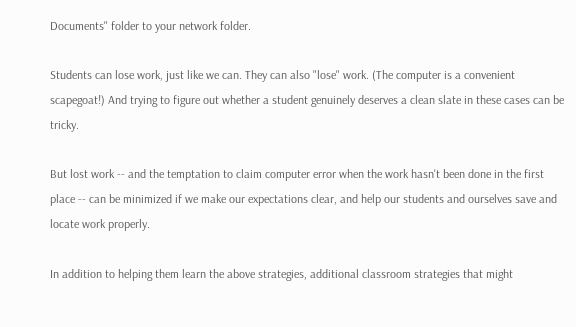Documents" folder to your network folder.

Students can lose work, just like we can. They can also "lose" work. (The computer is a convenient scapegoat!) And trying to figure out whether a student genuinely deserves a clean slate in these cases can be tricky.

But lost work -- and the temptation to claim computer error when the work hasn't been done in the first place -- can be minimized if we make our expectations clear, and help our students and ourselves save and locate work properly.

In addition to helping them learn the above strategies, additional classroom strategies that might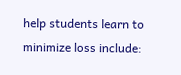help students learn to minimize loss include: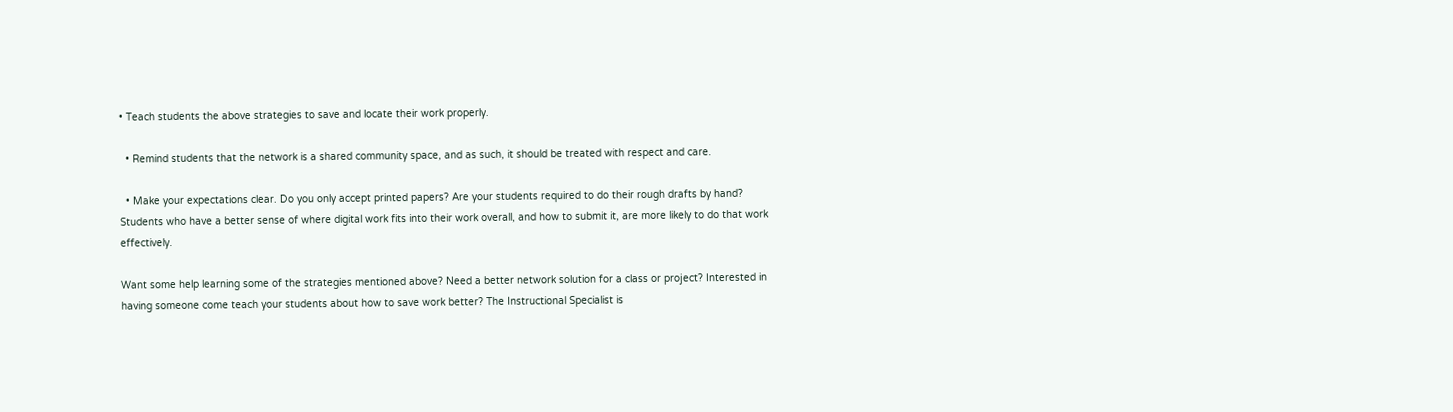• Teach students the above strategies to save and locate their work properly.

  • Remind students that the network is a shared community space, and as such, it should be treated with respect and care.

  • Make your expectations clear. Do you only accept printed papers? Are your students required to do their rough drafts by hand? Students who have a better sense of where digital work fits into their work overall, and how to submit it, are more likely to do that work effectively.

Want some help learning some of the strategies mentioned above? Need a better network solution for a class or project? Interested in having someone come teach your students about how to save work better? The Instructional Specialist is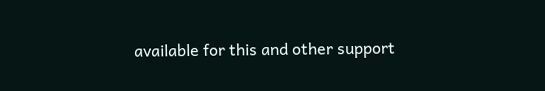available for this and other support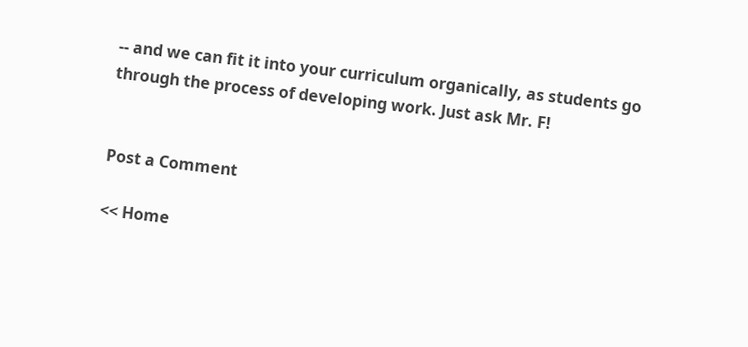-- and we can fit it into your curriculum organically, as students go through the process of developing work. Just ask Mr. F!


Post a Comment

<< Home